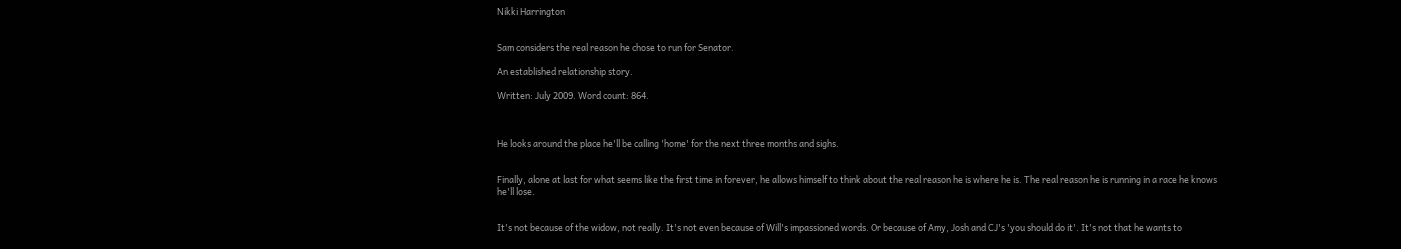Nikki Harrington


Sam considers the real reason he chose to run for Senator.

An established relationship story.

Written: July 2009. Word count: 864.



He looks around the place he'll be calling 'home' for the next three months and sighs.


Finally, alone at last for what seems like the first time in forever, he allows himself to think about the real reason he is where he is. The real reason he is running in a race he knows he'll lose.


It's not because of the widow, not really. It's not even because of Will's impassioned words. Or because of Amy, Josh and CJ's 'you should do it'. It's not that he wants to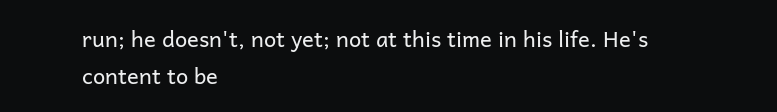run; he doesn't, not yet; not at this time in his life. He's content to be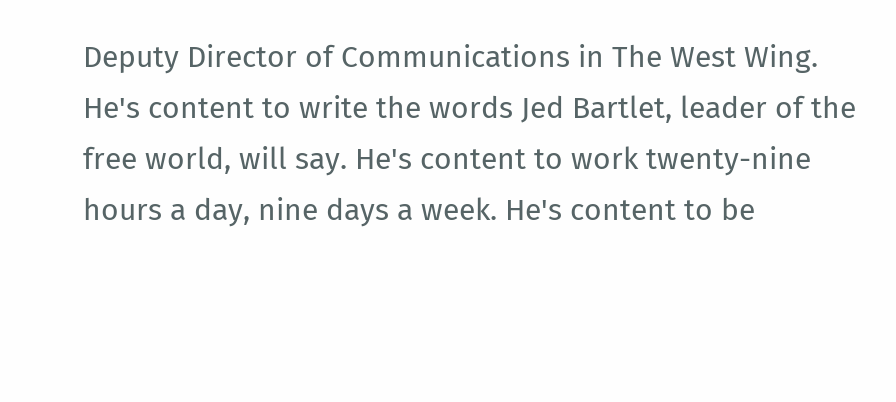Deputy Director of Communications in The West Wing. He's content to write the words Jed Bartlet, leader of the free world, will say. He's content to work twenty-nine hours a day, nine days a week. He's content to be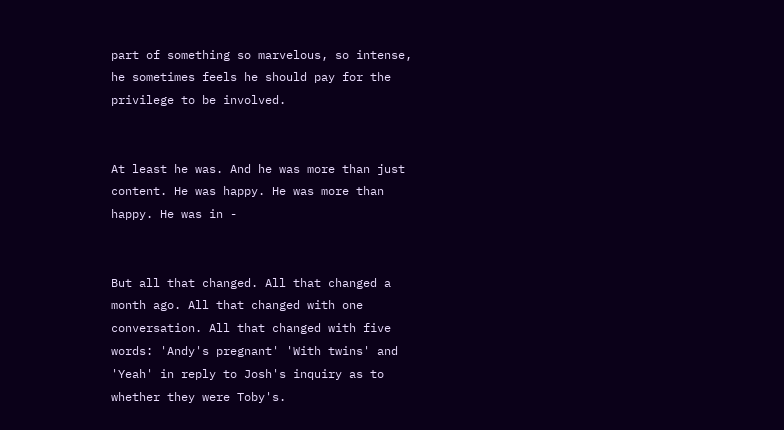part of something so marvelous, so intense, he sometimes feels he should pay for the privilege to be involved.


At least he was. And he was more than just content. He was happy. He was more than happy. He was in -


But all that changed. All that changed a month ago. All that changed with one conversation. All that changed with five words: 'Andy's pregnant' 'With twins' and 'Yeah' in reply to Josh's inquiry as to whether they were Toby's.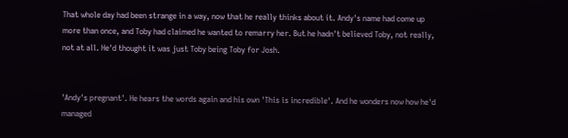That whole day had been strange in a way, now that he really thinks about it. Andy's name had come up more than once, and Toby had claimed he wanted to remarry her. But he hadn't believed Toby, not really, not at all. He'd thought it was just Toby being Toby for Josh.


'Andy's pregnant'. He hears the words again and his own 'This is incredible'. And he wonders now how he'd managed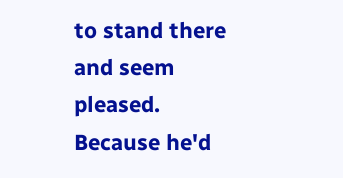to stand there and seem pleased. Because he'd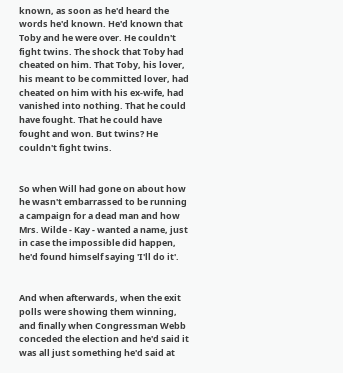known, as soon as he'd heard the words he'd known. He'd known that Toby and he were over. He couldn't fight twins. The shock that Toby had cheated on him. That Toby, his lover, his meant to be committed lover, had cheated on him with his ex-wife, had vanished into nothing. That he could have fought. That he could have fought and won. But twins? He couldn't fight twins.


So when Will had gone on about how he wasn't embarrassed to be running a campaign for a dead man and how Mrs. Wilde - Kay - wanted a name, just in case the impossible did happen,  he'd found himself saying 'I'll do it'.


And when afterwards, when the exit polls were showing them winning, and finally when Congressman Webb conceded the election and he'd said it was all just something he'd said at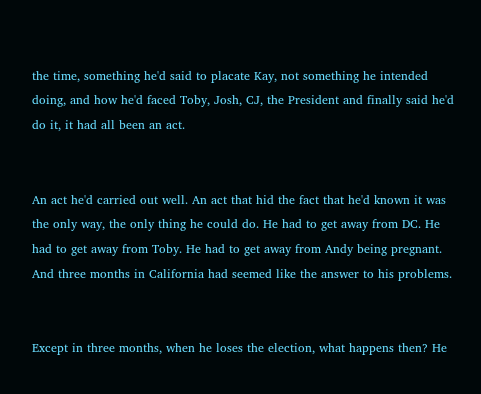the time, something he'd said to placate Kay, not something he intended doing, and how he'd faced Toby, Josh, CJ, the President and finally said he'd do it, it had all been an act.


An act he'd carried out well. An act that hid the fact that he'd known it was the only way, the only thing he could do. He had to get away from DC. He had to get away from Toby. He had to get away from Andy being pregnant. And three months in California had seemed like the answer to his problems.


Except in three months, when he loses the election, what happens then? He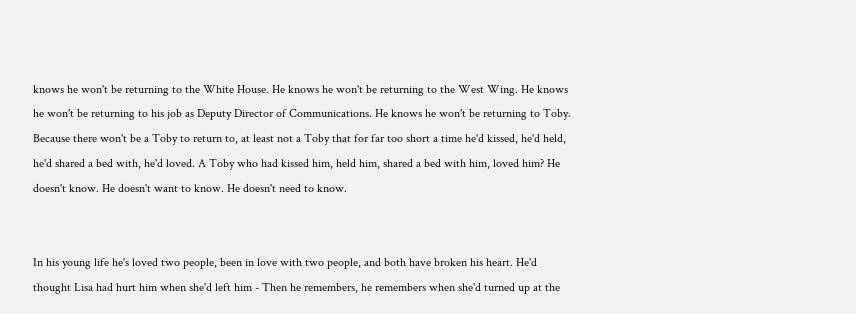knows he won't be returning to the White House. He knows he won't be returning to the West Wing. He knows he won't be returning to his job as Deputy Director of Communications. He knows he won't be returning to Toby. Because there won't be a Toby to return to, at least not a Toby that for far too short a time he'd kissed, he'd held, he'd shared a bed with, he'd loved. A Toby who had kissed him, held him, shared a bed with him, loved him? He doesn't know. He doesn't want to know. He doesn't need to know.


In his young life he's loved two people, been in love with two people, and both have broken his heart. He'd thought Lisa had hurt him when she'd left him - Then he remembers, he remembers when she'd turned up at the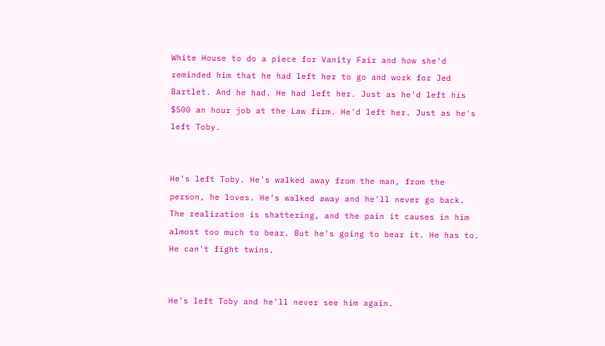White House to do a piece for Vanity Fair and how she'd reminded him that he had left her to go and work for Jed Bartlet. And he had. He had left her. Just as he'd left his $500 an hour job at the Law firm. He'd left her. Just as he's left Toby.


He's left Toby. He's walked away from the man, from the person, he loves. He's walked away and he'll never go back. The realization is shattering, and the pain it causes in him almost too much to bear. But he's going to bear it. He has to. He can't fight twins.


He's left Toby and he'll never see him again.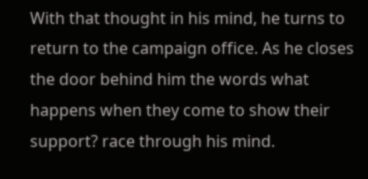With that thought in his mind, he turns to return to the campaign office. As he closes the door behind him the words what happens when they come to show their support? race through his mind.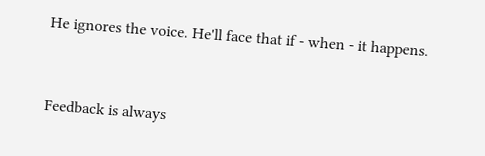He ignores the voice. He'll face that if - when - it happens.



Feedback is always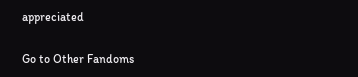appreciated

Go to Other Fandoms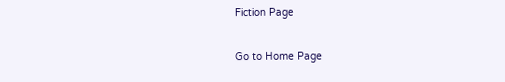Fiction Page

Go to Home Page